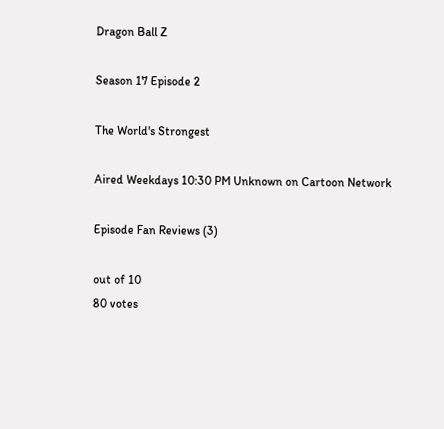Dragon Ball Z

Season 17 Episode 2

The World's Strongest

Aired Weekdays 10:30 PM Unknown on Cartoon Network

Episode Fan Reviews (3)

out of 10
80 votes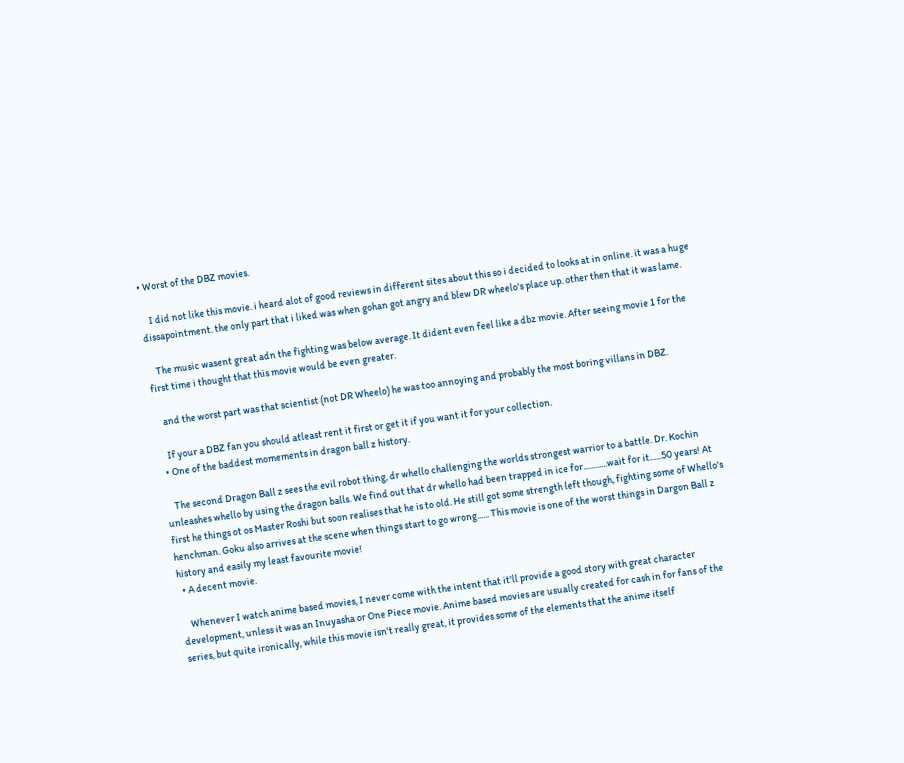• Worst of the DBZ movies.

    I did not like this movie. i heard alot of good reviews in different sites about this so i decided to looks at in online. it was a huge dissapointment. the only part that i liked was when gohan got angry and blew DR wheelo's place up. other then that it was lame.

    The music wasent great adn the fighting was below average. It dident even feel like a dbz movie. After seeing movie 1 for the first time i thought that this movie would be even greater.

    and the worst part was that scientist (not DR Wheelo) he was too annoying and probably the most boring villans in DBZ.

    If your a DBZ fan you should atleast rent it first or get it if you want it for your collection.
  • One of the baddest momements in dragon ball z history.

    The second Dragon Ball z sees the evil robot thing, dr whello challenging the worlds strongest warrior to a battle. Dr. Kochin unleashes whello by using the dragon balls. We find out that dr whello had been trapped in ice for............wait for it......50 years! At first he things ot os Master Roshi but soon realises that he is to old. He still got some strength left though, fighting some of Whello's henchman. Goku also arrives at the scene when things start to go wrong...... This movie is one of the worst things in Dargon Ball z history and easily my least favourite movie!
  • A decent movie.

    Whenever I watch anime based movies, I never come with the intent that it'll provide a good story with great character development, unless it was an Inuyasha or One Piece movie. Anime based movies are usually created for cash in for fans of the series, but quite ironically, while this movie isn't really great, it provides some of the elements that the anime itself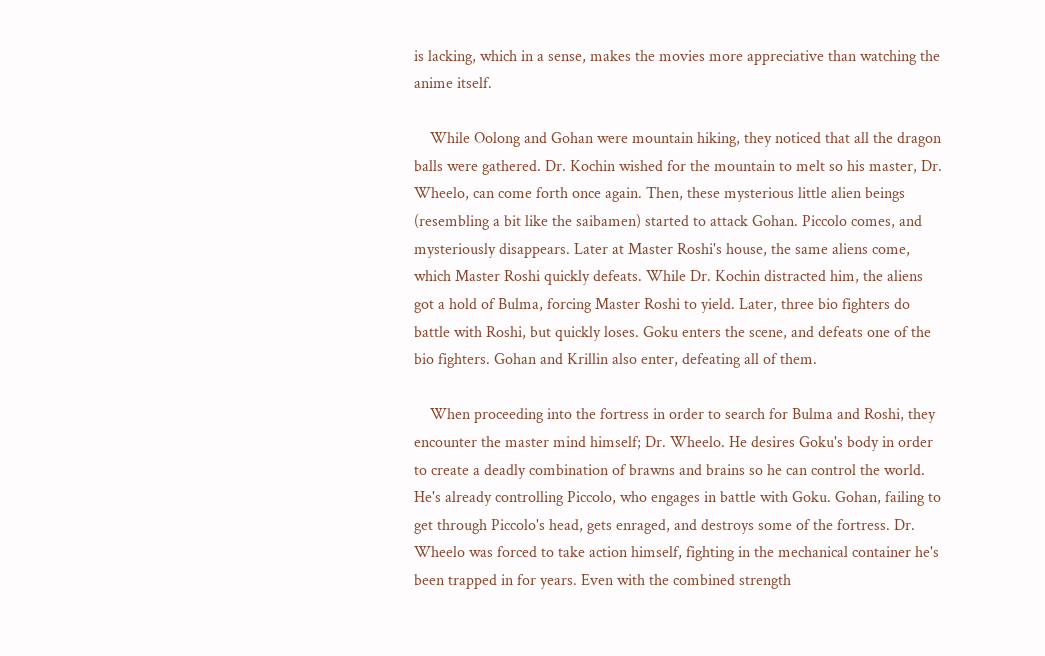is lacking, which in a sense, makes the movies more appreciative than watching the anime itself.

    While Oolong and Gohan were mountain hiking, they noticed that all the dragon balls were gathered. Dr. Kochin wished for the mountain to melt so his master, Dr. Wheelo, can come forth once again. Then, these mysterious little alien beings (resembling a bit like the saibamen) started to attack Gohan. Piccolo comes, and mysteriously disappears. Later at Master Roshi's house, the same aliens come, which Master Roshi quickly defeats. While Dr. Kochin distracted him, the aliens got a hold of Bulma, forcing Master Roshi to yield. Later, three bio fighters do battle with Roshi, but quickly loses. Goku enters the scene, and defeats one of the bio fighters. Gohan and Krillin also enter, defeating all of them.

    When proceeding into the fortress in order to search for Bulma and Roshi, they encounter the master mind himself; Dr. Wheelo. He desires Goku's body in order to create a deadly combination of brawns and brains so he can control the world. He's already controlling Piccolo, who engages in battle with Goku. Gohan, failing to get through Piccolo's head, gets enraged, and destroys some of the fortress. Dr. Wheelo was forced to take action himself, fighting in the mechanical container he's been trapped in for years. Even with the combined strength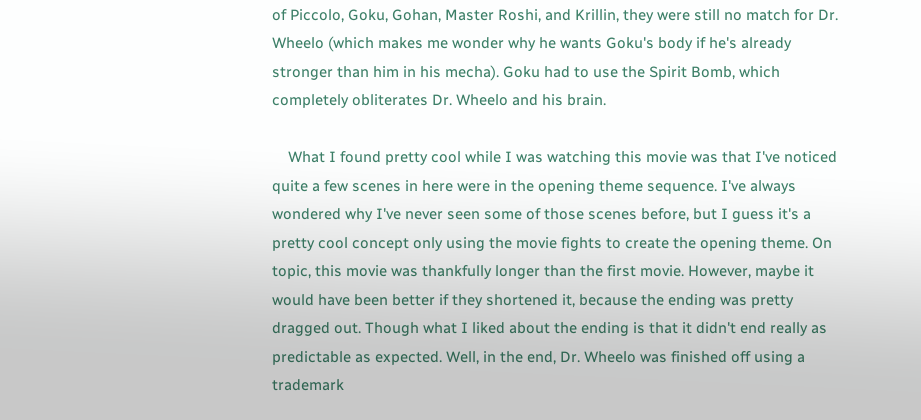of Piccolo, Goku, Gohan, Master Roshi, and Krillin, they were still no match for Dr. Wheelo (which makes me wonder why he wants Goku's body if he's already stronger than him in his mecha). Goku had to use the Spirit Bomb, which completely obliterates Dr. Wheelo and his brain.

    What I found pretty cool while I was watching this movie was that I've noticed quite a few scenes in here were in the opening theme sequence. I've always wondered why I've never seen some of those scenes before, but I guess it's a pretty cool concept only using the movie fights to create the opening theme. On topic, this movie was thankfully longer than the first movie. However, maybe it would have been better if they shortened it, because the ending was pretty dragged out. Though what I liked about the ending is that it didn't end really as predictable as expected. Well, in the end, Dr. Wheelo was finished off using a trademark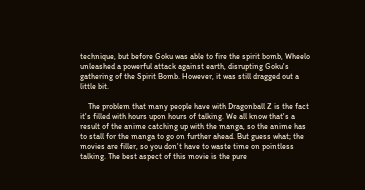technique, but before Goku was able to fire the spirit bomb, Wheelo unleashed a powerful attack against earth, disrupting Goku's gathering of the Spirit Bomb. However, it was still dragged out a little bit.

    The problem that many people have with Dragonball Z is the fact it's filled with hours upon hours of talking. We all know that's a result of the anime catching up with the manga, so the anime has to stall for the manga to go on further ahead. But guess what; the movies are filler, so you don't have to waste time on pointless talking. The best aspect of this movie is the pure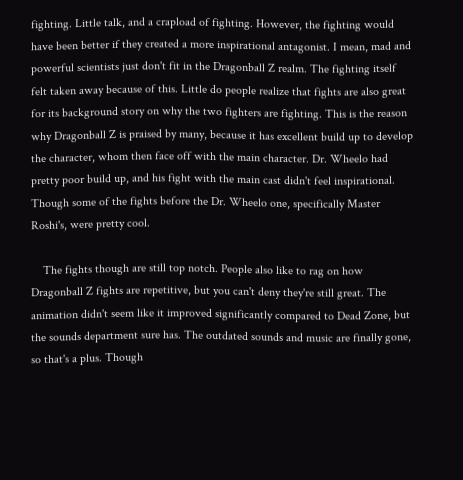fighting. Little talk, and a crapload of fighting. However, the fighting would have been better if they created a more inspirational antagonist. I mean, mad and powerful scientists just don't fit in the Dragonball Z realm. The fighting itself felt taken away because of this. Little do people realize that fights are also great for its background story on why the two fighters are fighting. This is the reason why Dragonball Z is praised by many, because it has excellent build up to develop the character, whom then face off with the main character. Dr. Wheelo had pretty poor build up, and his fight with the main cast didn't feel inspirational. Though some of the fights before the Dr. Wheelo one, specifically Master Roshi's, were pretty cool.

    The fights though are still top notch. People also like to rag on how Dragonball Z fights are repetitive, but you can't deny they're still great. The animation didn't seem like it improved significantly compared to Dead Zone, but the sounds department sure has. The outdated sounds and music are finally gone, so that's a plus. Though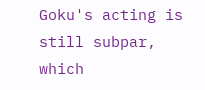Goku's acting is still subpar, which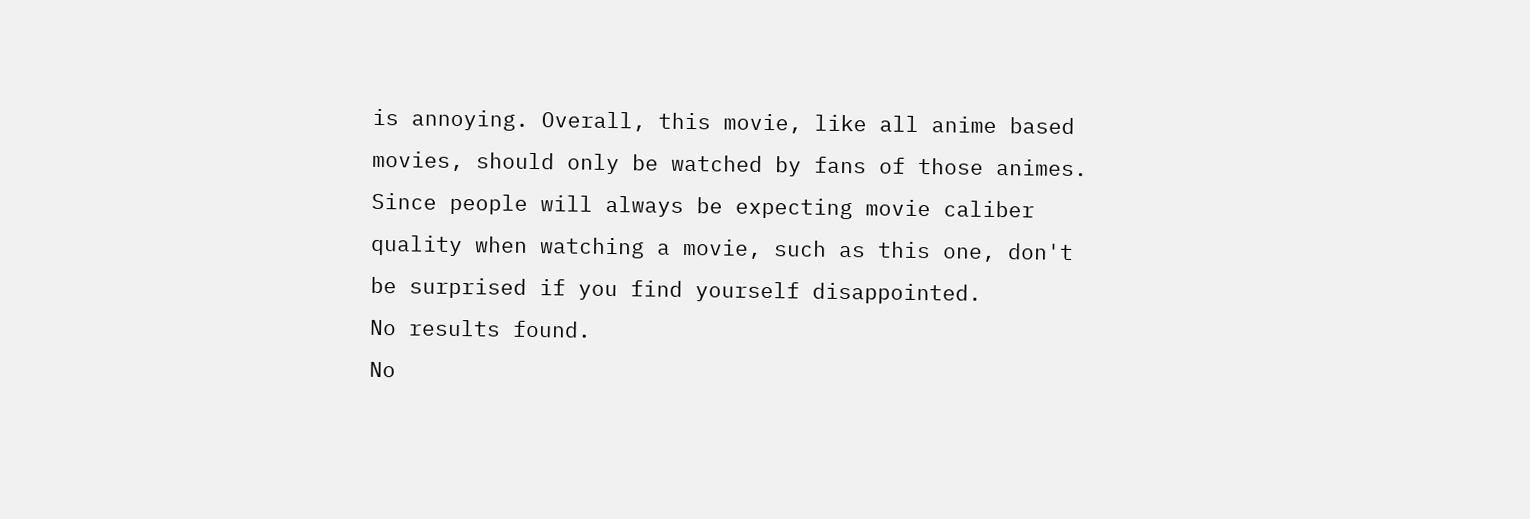is annoying. Overall, this movie, like all anime based movies, should only be watched by fans of those animes. Since people will always be expecting movie caliber quality when watching a movie, such as this one, don't be surprised if you find yourself disappointed.
No results found.
No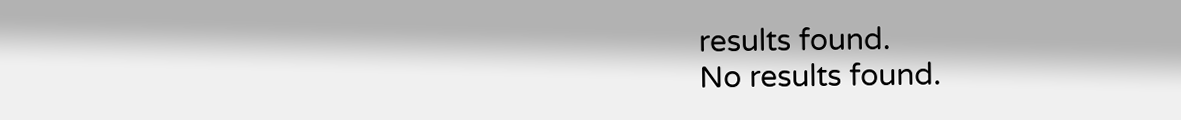results found.
No results found.